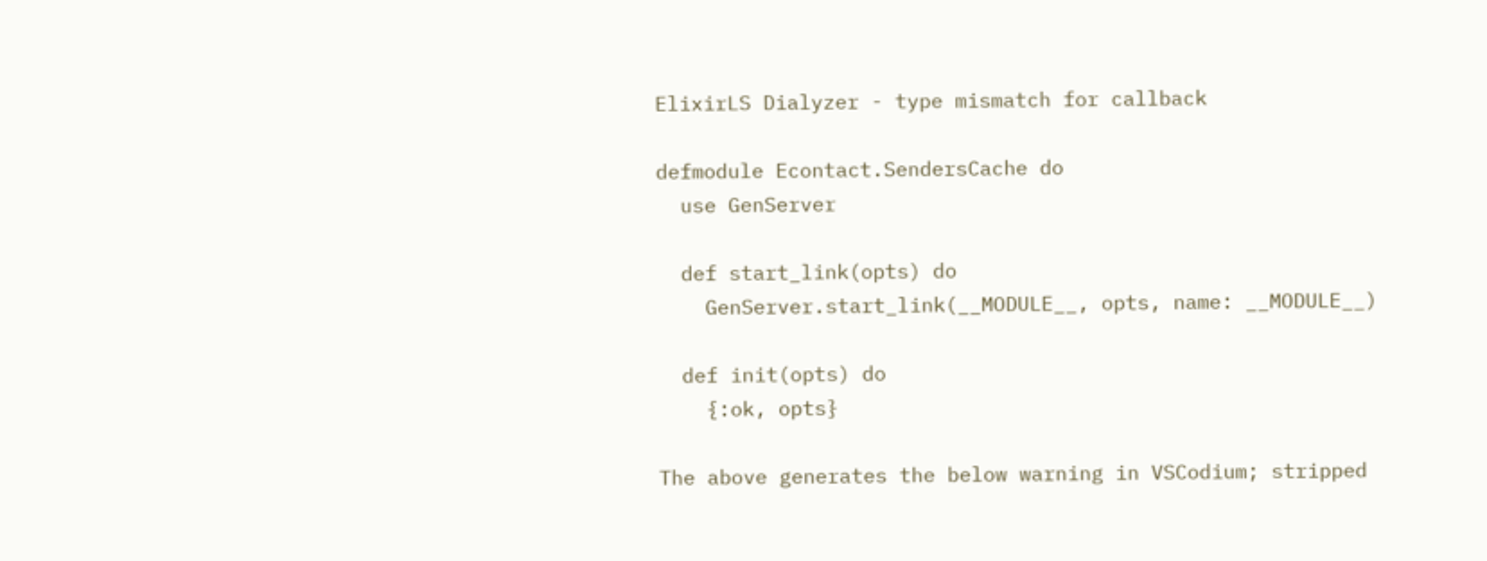ElixirLS Dialyzer - type mismatch for callback

defmodule Econtact.SendersCache do
  use GenServer

  def start_link(opts) do
    GenServer.start_link(__MODULE__, opts, name: __MODULE__)

  def init(opts) do
    {:ok, opts}

The above generates the below warning in VSCodium; stripped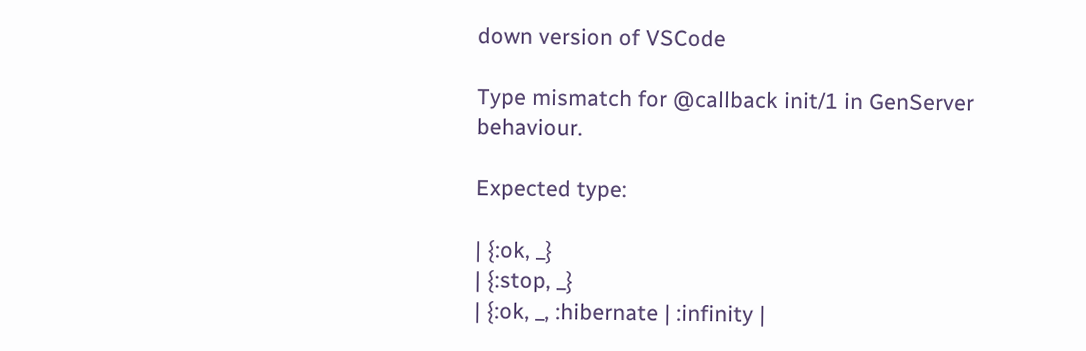down version of VSCode

Type mismatch for @callback init/1 in GenServer behaviour.

Expected type:

| {:ok, _}
| {:stop, _}
| {:ok, _, :hibernate | :infinity |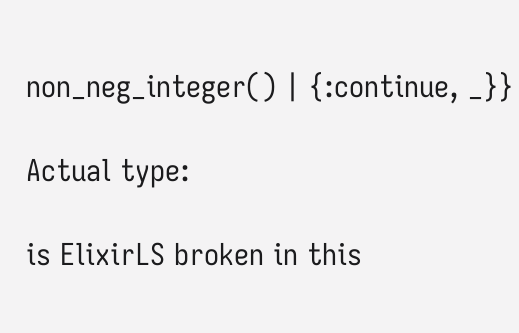non_neg_integer() | {:continue, _}}

Actual type:

is ElixirLS broken in this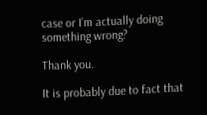case or I’m actually doing something wrong?

Thank you.

It is probably due to fact that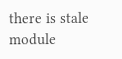there is stale module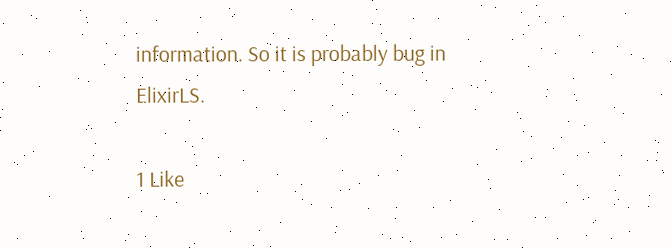information. So it is probably bug in ElixirLS.

1 Like